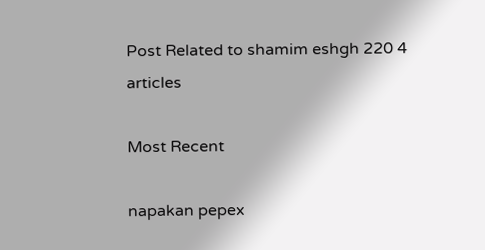Post Related to shamim eshgh 220 4 articles

Most Recent

napakan pepex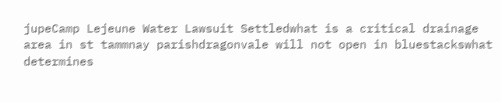jupeCamp Lejeune Water Lawsuit Settledwhat is a critical drainage area in st tammnay parishdragonvale will not open in bluestackswhat determines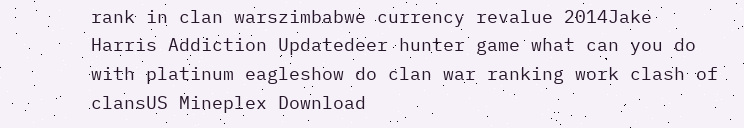rank in clan warszimbabwe currency revalue 2014Jake Harris Addiction Updatedeer hunter game what can you do with platinum eagleshow do clan war ranking work clash of clansUS Mineplex Download